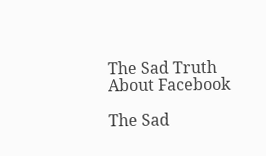The Sad Truth About Facebook

The Sad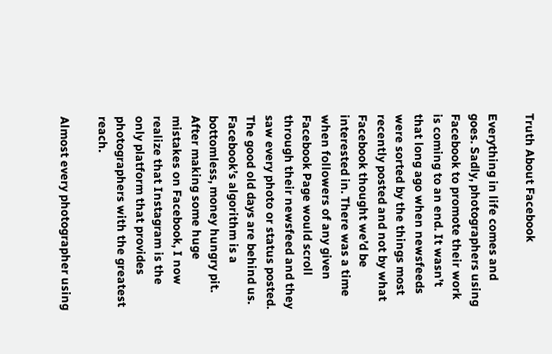Truth About Facebook

Everything in life comes and goes. Sadly, photographers using Facebook to promote their work is coming to an end. It wasn’t that long ago when newsfeeds were sorted by the things most recently posted and not by what Facebook thought we’d be interested in. There was a time when followers of any given Facebook Page would scroll through their newsfeed and they saw every photo or status posted. The good old days are behind us. Facebook’s algorithm is a bottomless, money hungry pit. After making some huge mistakes on Facebook, I now realize that Instagram is the only platform that provides photographers with the greatest reach.

Almost every photographer using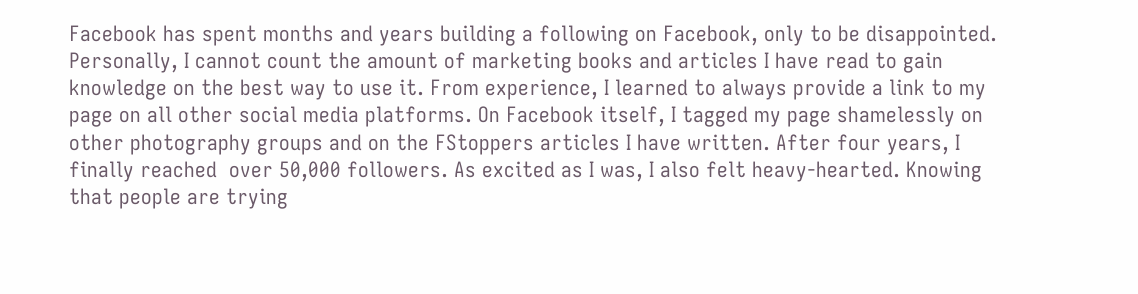Facebook has spent months and years building a following on Facebook, only to be disappointed. Personally, I cannot count the amount of marketing books and articles I have read to gain knowledge on the best way to use it. From experience, I learned to always provide a link to my page on all other social media platforms. On Facebook itself, I tagged my page shamelessly on other photography groups and on the FStoppers articles I have written. After four years, I finally reached  over 50,000 followers. As excited as I was, I also felt heavy-hearted. Knowing that people are trying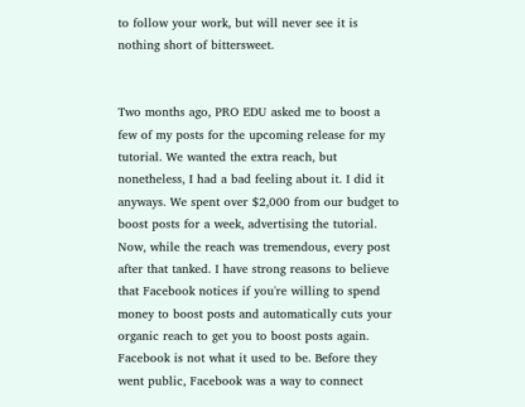to follow your work, but will never see it is nothing short of bittersweet.


Two months ago, PRO EDU asked me to boost a few of my posts for the upcoming release for my tutorial. We wanted the extra reach, but nonetheless, I had a bad feeling about it. I did it anyways. We spent over $2,000 from our budget to boost posts for a week, advertising the tutorial. Now, while the reach was tremendous, every post after that tanked. I have strong reasons to believe that Facebook notices if you're willing to spend money to boost posts and automatically cuts your organic reach to get you to boost posts again. Facebook is not what it used to be. Before they went public, Facebook was a way to connect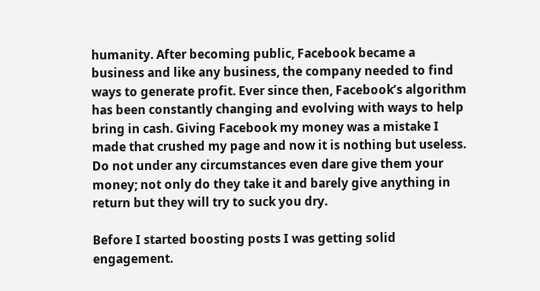humanity. After becoming public, Facebook became a business and like any business, the company needed to find ways to generate profit. Ever since then, Facebook’s algorithm has been constantly changing and evolving with ways to help bring in cash. Giving Facebook my money was a mistake I made that crushed my page and now it is nothing but useless. Do not under any circumstances even dare give them your money; not only do they take it and barely give anything in return but they will try to suck you dry.

Before I started boosting posts I was getting solid engagement.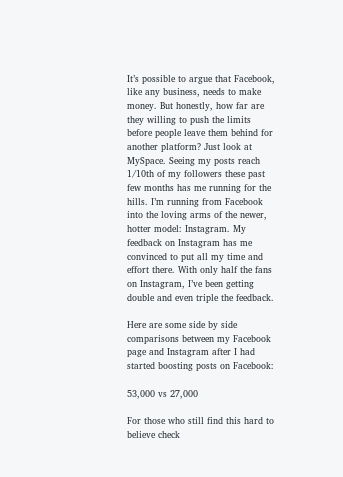It’s possible to argue that Facebook, like any business, needs to make money. But honestly, how far are they willing to push the limits before people leave them behind for another platform? Just look at MySpace. Seeing my posts reach 1/10th of my followers these past few months has me running for the hills. I’m running from Facebook into the loving arms of the newer, hotter model: Instagram. My feedback on Instagram has me convinced to put all my time and effort there. With only half the fans on Instagram, I’ve been getting double and even triple the feedback.

Here are some side by side comparisons between my Facebook page and Instagram after I had started boosting posts on Facebook:

53,000 vs 27,000

For those who still find this hard to believe check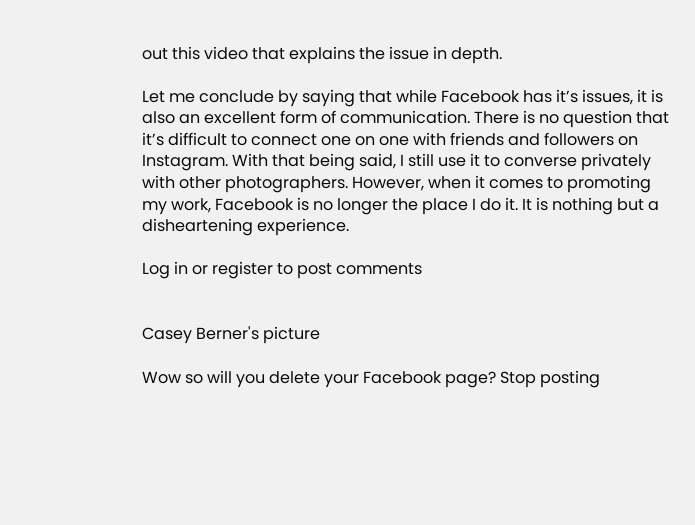out this video that explains the issue in depth.

Let me conclude by saying that while Facebook has it’s issues, it is also an excellent form of communication. There is no question that it’s difficult to connect one on one with friends and followers on Instagram. With that being said, I still use it to converse privately with other photographers. However, when it comes to promoting my work, Facebook is no longer the place I do it. It is nothing but a disheartening experience.

Log in or register to post comments


Casey Berner's picture

Wow so will you delete your Facebook page? Stop posting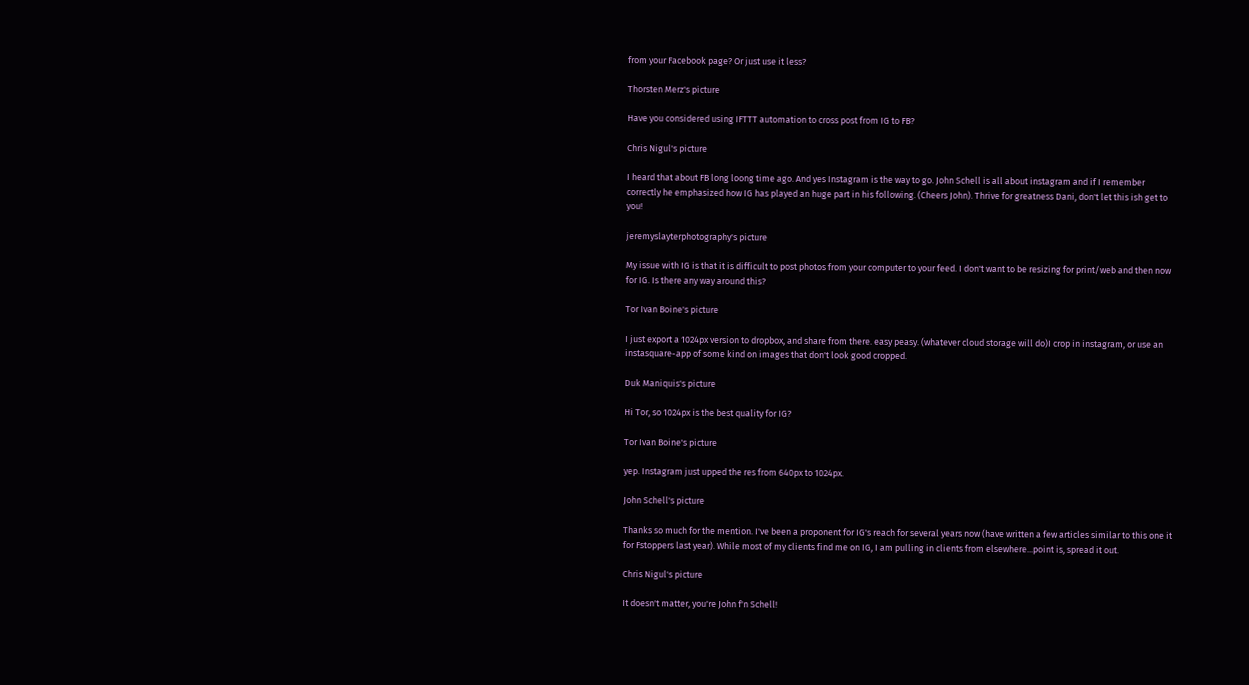from your Facebook page? Or just use it less?

Thorsten Merz's picture

Have you considered using IFTTT automation to cross post from IG to FB?

Chris Nigul's picture

I heard that about FB long loong time ago. And yes Instagram is the way to go. John Schell is all about instagram and if I remember correctly he emphasized how IG has played an huge part in his following. (Cheers John). Thrive for greatness Dani, don't let this ish get to you!

jeremyslayterphotography's picture

My issue with IG is that it is difficult to post photos from your computer to your feed. I don't want to be resizing for print/web and then now for IG. Is there any way around this?

Tor Ivan Boine's picture

I just export a 1024px version to dropbox, and share from there. easy peasy. (whatever cloud storage will do)I crop in instagram, or use an instasquare-app of some kind on images that don't look good cropped.

Duk Maniquis's picture

Hi Tor, so 1024px is the best quality for IG?

Tor Ivan Boine's picture

yep. Instagram just upped the res from 640px to 1024px.

John Schell's picture

Thanks so much for the mention. I've been a proponent for IG's reach for several years now (have written a few articles similar to this one it for Fstoppers last year). While most of my clients find me on IG, I am pulling in clients from elsewhere...point is, spread it out.

Chris Nigul's picture

It doesn't matter, you're John f'n Schell!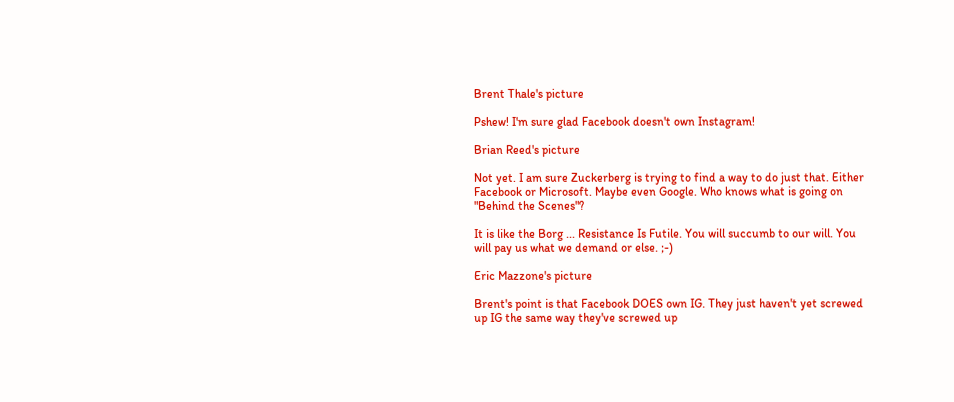Brent Thale's picture

Pshew! I'm sure glad Facebook doesn't own Instagram!

Brian Reed's picture

Not yet. I am sure Zuckerberg is trying to find a way to do just that. Either Facebook or Microsoft. Maybe even Google. Who knows what is going on "Behind the Scenes"?

It is like the Borg ... Resistance Is Futile. You will succumb to our will. You will pay us what we demand or else. ;-)

Eric Mazzone's picture

Brent's point is that Facebook DOES own IG. They just haven't yet screwed up IG the same way they've screwed up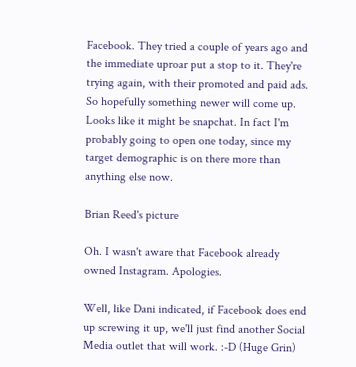Facebook. They tried a couple of years ago and the immediate uproar put a stop to it. They're trying again, with their promoted and paid ads. So hopefully something newer will come up. Looks like it might be snapchat. In fact I'm probably going to open one today, since my target demographic is on there more than anything else now.

Brian Reed's picture

Oh. I wasn't aware that Facebook already owned Instagram. Apologies.

Well, like Dani indicated, if Facebook does end up screwing it up, we'll just find another Social Media outlet that will work. :-D (Huge Grin)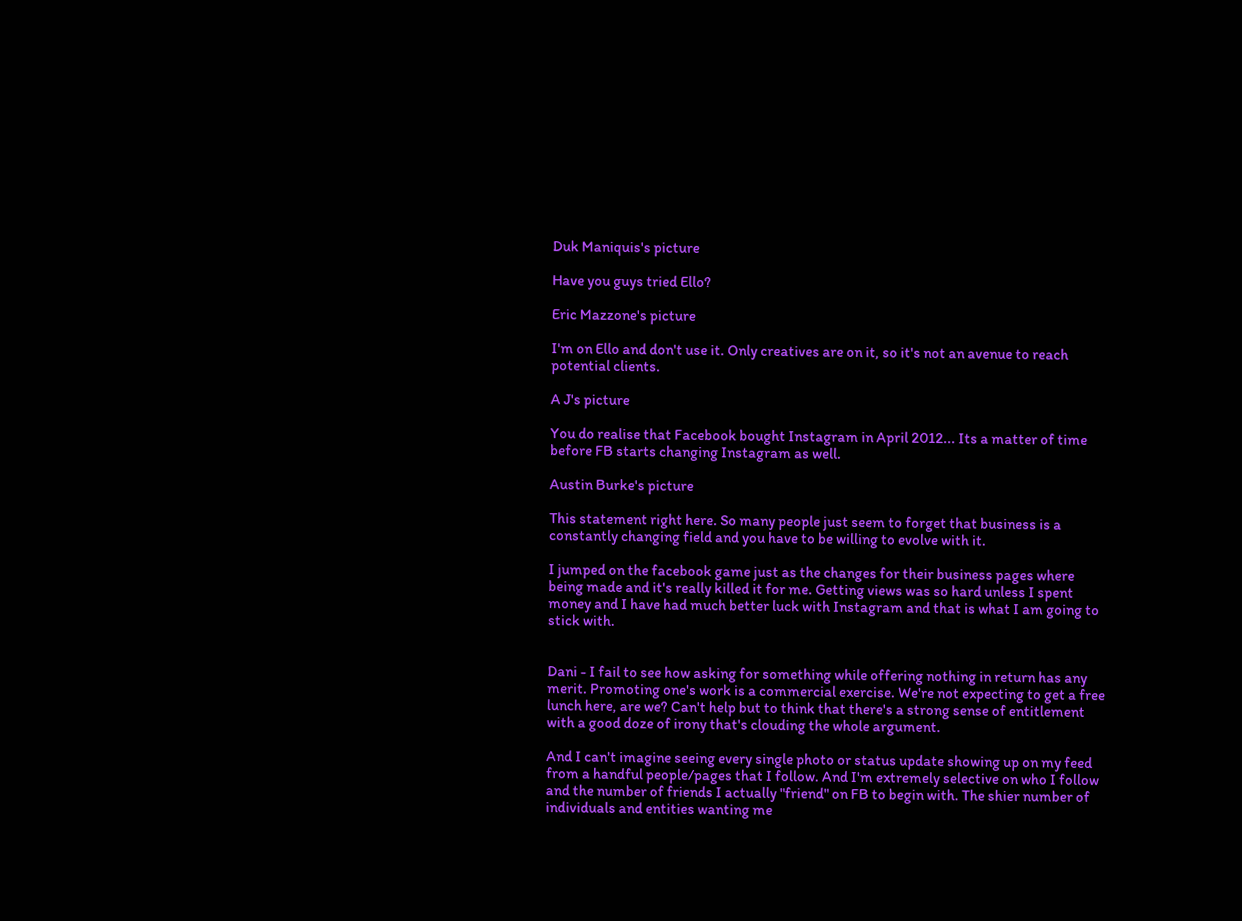Duk Maniquis's picture

Have you guys tried Ello?

Eric Mazzone's picture

I'm on Ello and don't use it. Only creatives are on it, so it's not an avenue to reach potential clients.

A J's picture

You do realise that Facebook bought Instagram in April 2012... Its a matter of time before FB starts changing Instagram as well.

Austin Burke's picture

This statement right here. So many people just seem to forget that business is a constantly changing field and you have to be willing to evolve with it.

I jumped on the facebook game just as the changes for their business pages where being made and it's really killed it for me. Getting views was so hard unless I spent money and I have had much better luck with Instagram and that is what I am going to stick with.


Dani - I fail to see how asking for something while offering nothing in return has any merit. Promoting one's work is a commercial exercise. We're not expecting to get a free lunch here, are we? Can't help but to think that there's a strong sense of entitlement with a good doze of irony that's clouding the whole argument.

And I can't imagine seeing every single photo or status update showing up on my feed from a handful people/pages that I follow. And I'm extremely selective on who I follow and the number of friends I actually "friend" on FB to begin with. The shier number of individuals and entities wanting me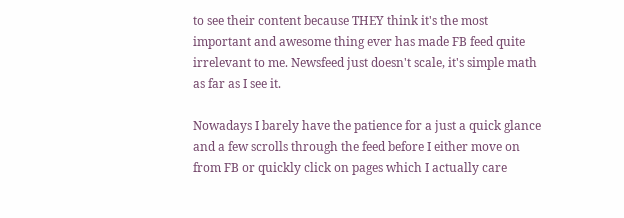to see their content because THEY think it's the most important and awesome thing ever has made FB feed quite irrelevant to me. Newsfeed just doesn't scale, it's simple math as far as I see it.

Nowadays I barely have the patience for a just a quick glance and a few scrolls through the feed before I either move on from FB or quickly click on pages which I actually care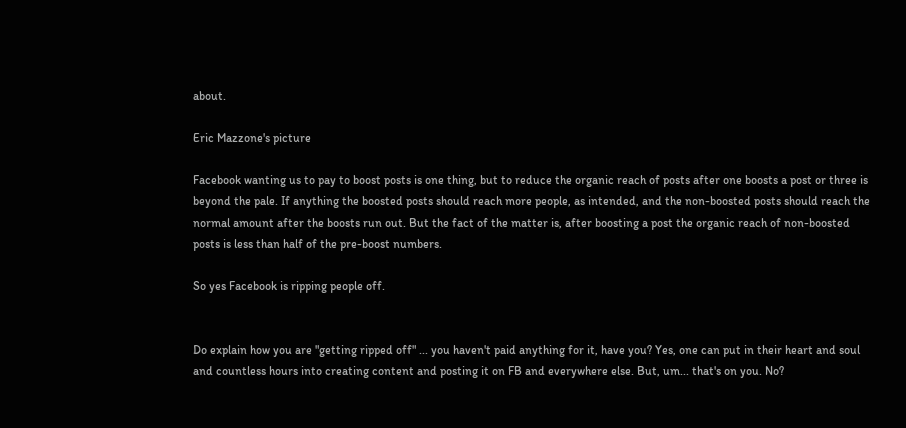about.

Eric Mazzone's picture

Facebook wanting us to pay to boost posts is one thing, but to reduce the organic reach of posts after one boosts a post or three is beyond the pale. If anything the boosted posts should reach more people, as intended, and the non-boosted posts should reach the normal amount after the boosts run out. But the fact of the matter is, after boosting a post the organic reach of non-boosted posts is less than half of the pre-boost numbers.

So yes Facebook is ripping people off.


Do explain how you are "getting ripped off" ... you haven't paid anything for it, have you? Yes, one can put in their heart and soul and countless hours into creating content and posting it on FB and everywhere else. But, um... that's on you. No?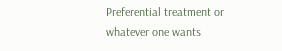Preferential treatment or whatever one wants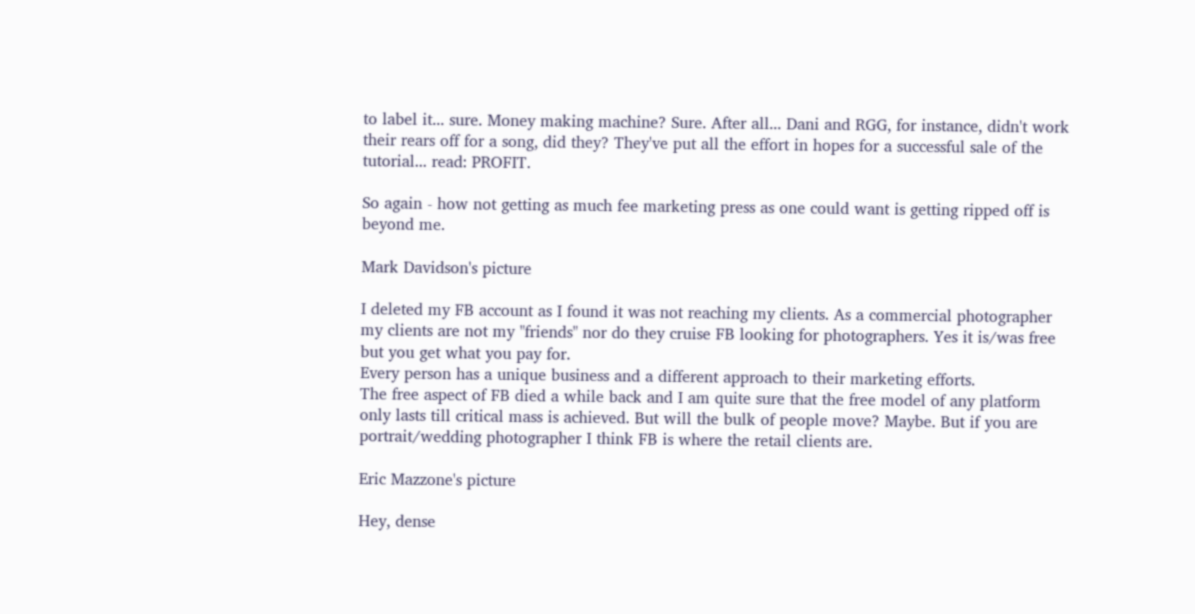to label it... sure. Money making machine? Sure. After all... Dani and RGG, for instance, didn't work their rears off for a song, did they? They've put all the effort in hopes for a successful sale of the tutorial... read: PROFIT.

So again - how not getting as much fee marketing press as one could want is getting ripped off is beyond me.

Mark Davidson's picture

I deleted my FB account as I found it was not reaching my clients. As a commercial photographer my clients are not my "friends" nor do they cruise FB looking for photographers. Yes it is/was free but you get what you pay for.
Every person has a unique business and a different approach to their marketing efforts.
The free aspect of FB died a while back and I am quite sure that the free model of any platform only lasts till critical mass is achieved. But will the bulk of people move? Maybe. But if you are portrait/wedding photographer I think FB is where the retail clients are.

Eric Mazzone's picture

Hey, dense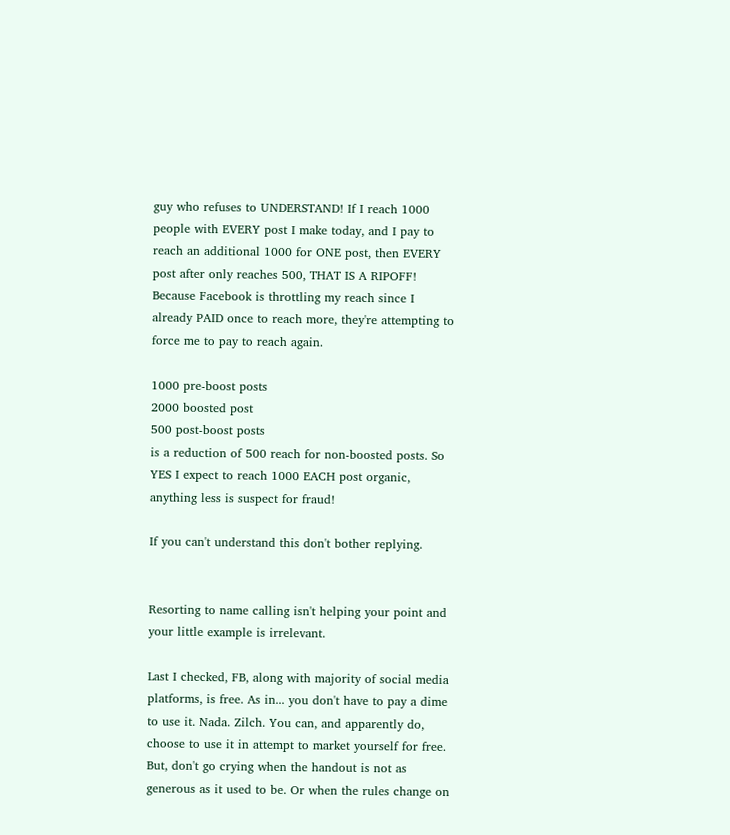guy who refuses to UNDERSTAND! If I reach 1000 people with EVERY post I make today, and I pay to reach an additional 1000 for ONE post, then EVERY post after only reaches 500, THAT IS A RIPOFF! Because Facebook is throttling my reach since I already PAID once to reach more, they're attempting to force me to pay to reach again.

1000 pre-boost posts
2000 boosted post
500 post-boost posts
is a reduction of 500 reach for non-boosted posts. So YES I expect to reach 1000 EACH post organic, anything less is suspect for fraud!

If you can't understand this don't bother replying.


Resorting to name calling isn't helping your point and your little example is irrelevant.

Last I checked, FB, along with majority of social media platforms, is free. As in... you don't have to pay a dime to use it. Nada. Zilch. You can, and apparently do, choose to use it in attempt to market yourself for free. But, don't go crying when the handout is not as generous as it used to be. Or when the rules change on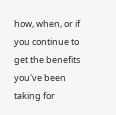how, when, or if you continue to get the benefits you've been taking for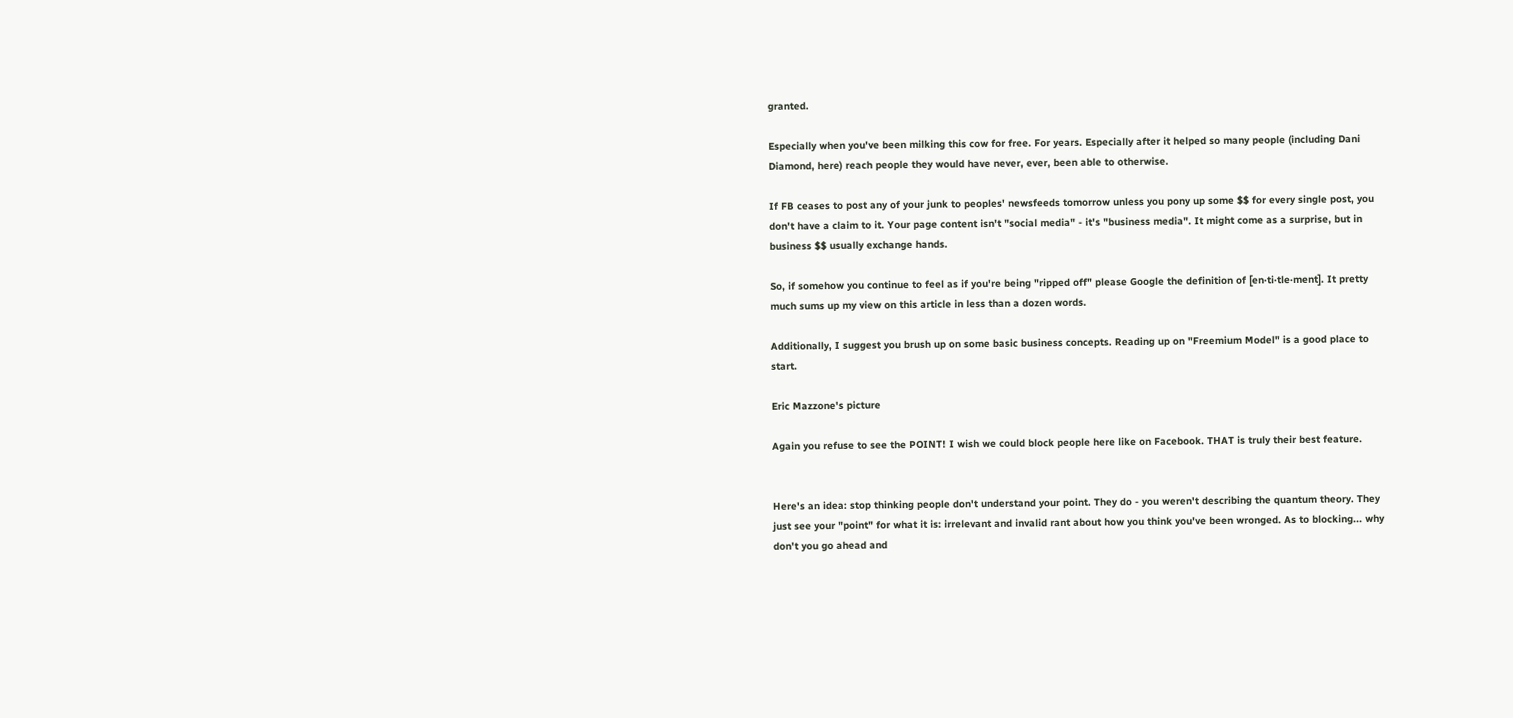granted.

Especially when you've been milking this cow for free. For years. Especially after it helped so many people (including Dani Diamond, here) reach people they would have never, ever, been able to otherwise.

If FB ceases to post any of your junk to peoples' newsfeeds tomorrow unless you pony up some $$ for every single post, you don't have a claim to it. Your page content isn't "social media" - it's "business media". It might come as a surprise, but in business $$ usually exchange hands.

So, if somehow you continue to feel as if you're being "ripped off" please Google the definition of [en·ti·tle·ment]. It pretty much sums up my view on this article in less than a dozen words.

Additionally, I suggest you brush up on some basic business concepts. Reading up on "Freemium Model" is a good place to start.

Eric Mazzone's picture

Again you refuse to see the POINT! I wish we could block people here like on Facebook. THAT is truly their best feature.


Here's an idea: stop thinking people don't understand your point. They do - you weren't describing the quantum theory. They just see your "point" for what it is: irrelevant and invalid rant about how you think you've been wronged. As to blocking... why don't you go ahead and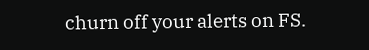churn off your alerts on FS.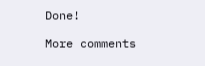Done!

More comments